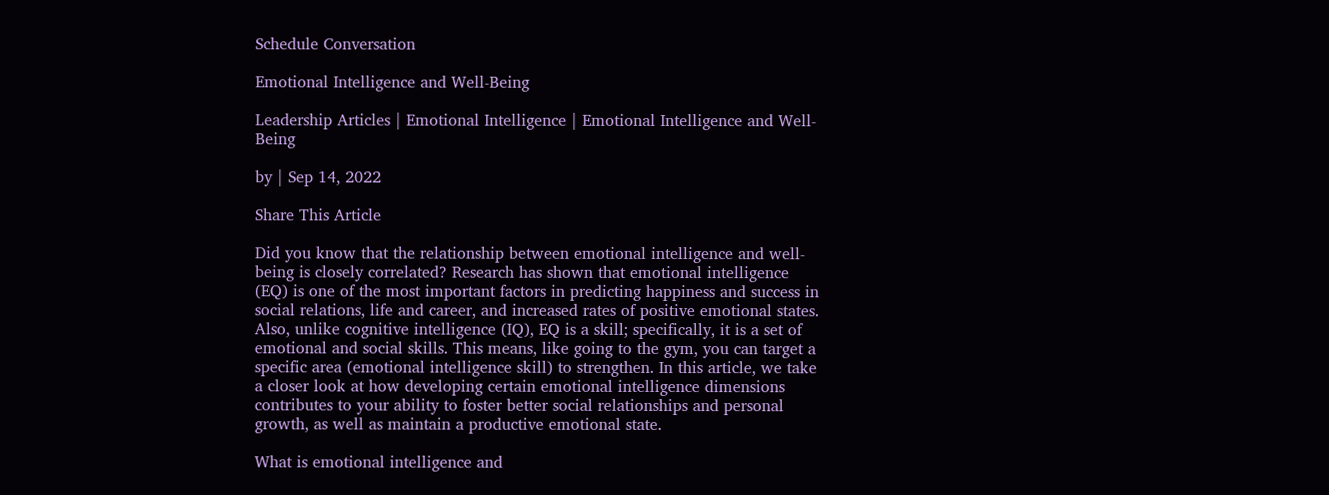Schedule Conversation

Emotional Intelligence and Well-Being

Leadership Articles | Emotional Intelligence | Emotional Intelligence and Well-Being

by | Sep 14, 2022

Share This Article

Did you know that the relationship between emotional intelligence and well-being is closely correlated? Research has shown that emotional intelligence (EQ) is one of the most important factors in predicting happiness and success in social relations, life and career, and increased rates of positive emotional states. Also, unlike cognitive intelligence (IQ), EQ is a skill; specifically, it is a set of emotional and social skills. This means, like going to the gym, you can target a specific area (emotional intelligence skill) to strengthen. In this article, we take a closer look at how developing certain emotional intelligence dimensions contributes to your ability to foster better social relationships and personal growth, as well as maintain a productive emotional state.

What is emotional intelligence and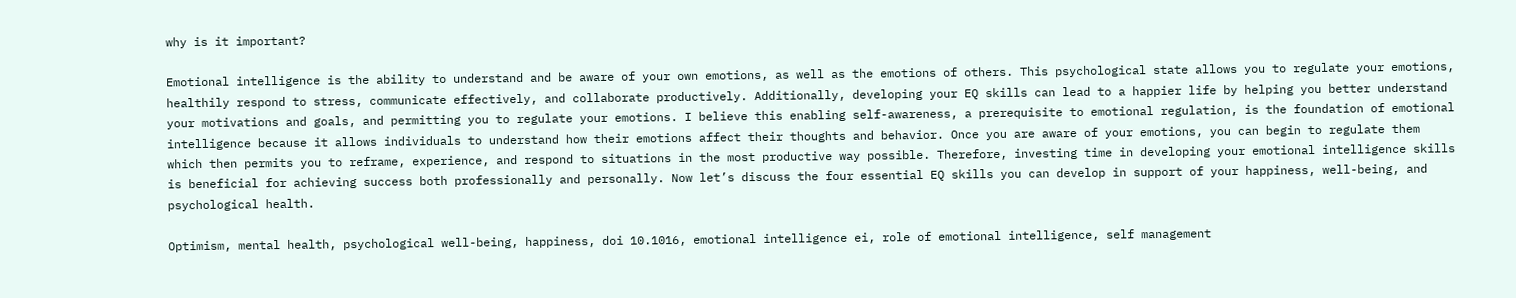why is it important?

Emotional intelligence is the ability to understand and be aware of your own emotions, as well as the emotions of others. This psychological state allows you to regulate your emotions, healthily respond to stress, communicate effectively, and collaborate productively. Additionally, developing your EQ skills can lead to a happier life by helping you better understand your motivations and goals, and permitting you to regulate your emotions. I believe this enabling self-awareness, a prerequisite to emotional regulation, is the foundation of emotional intelligence because it allows individuals to understand how their emotions affect their thoughts and behavior. Once you are aware of your emotions, you can begin to regulate them which then permits you to reframe, experience, and respond to situations in the most productive way possible. Therefore, investing time in developing your emotional intelligence skills is beneficial for achieving success both professionally and personally. Now let’s discuss the four essential EQ skills you can develop in support of your happiness, well-being, and psychological health.

Optimism, mental health, psychological well-being, happiness, doi 10.1016, emotional intelligence ei, role of emotional intelligence, self management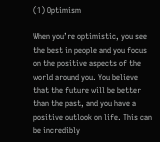(1) Optimism

When you’re optimistic, you see the best in people and you focus on the positive aspects of the world around you. You believe that the future will be better than the past, and you have a positive outlook on life. This can be incredibly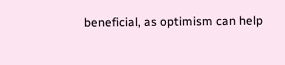beneficial, as optimism can help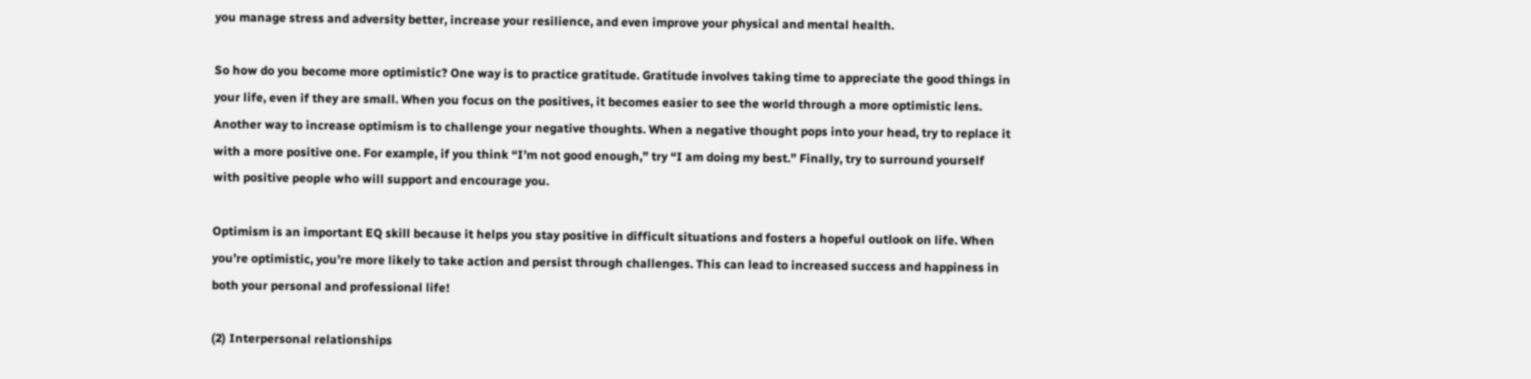you manage stress and adversity better, increase your resilience, and even improve your physical and mental health.

So how do you become more optimistic? One way is to practice gratitude. Gratitude involves taking time to appreciate the good things in your life, even if they are small. When you focus on the positives, it becomes easier to see the world through a more optimistic lens. Another way to increase optimism is to challenge your negative thoughts. When a negative thought pops into your head, try to replace it with a more positive one. For example, if you think “I’m not good enough,” try “I am doing my best.” Finally, try to surround yourself with positive people who will support and encourage you.

Optimism is an important EQ skill because it helps you stay positive in difficult situations and fosters a hopeful outlook on life. When you’re optimistic, you’re more likely to take action and persist through challenges. This can lead to increased success and happiness in both your personal and professional life!

(2) Interpersonal relationships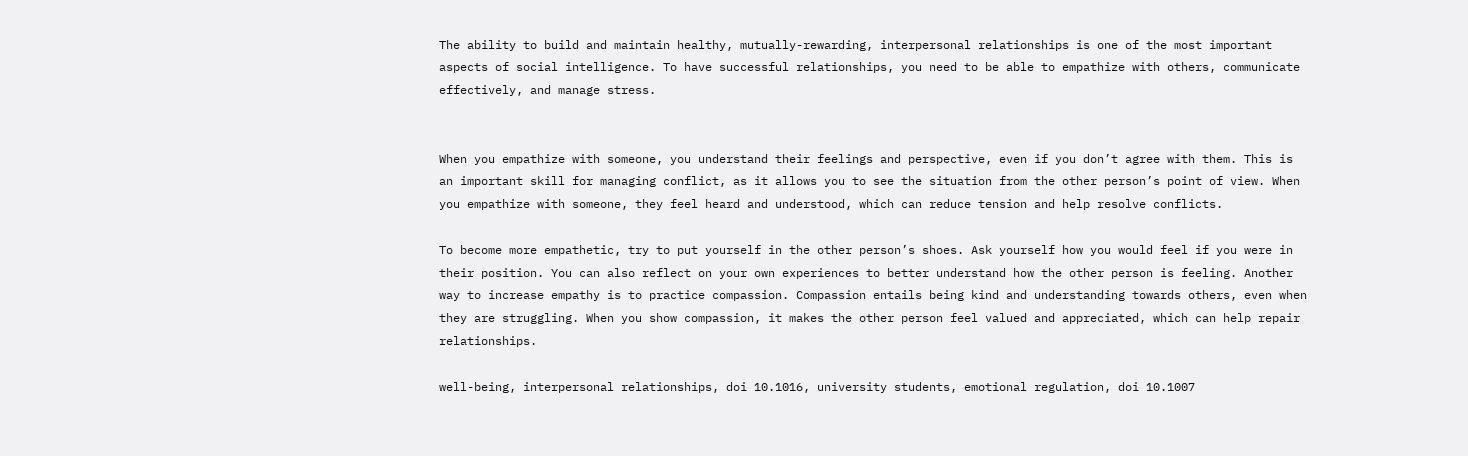The ability to build and maintain healthy, mutually-rewarding, interpersonal relationships is one of the most important aspects of social intelligence. To have successful relationships, you need to be able to empathize with others, communicate effectively, and manage stress.


When you empathize with someone, you understand their feelings and perspective, even if you don’t agree with them. This is an important skill for managing conflict, as it allows you to see the situation from the other person’s point of view. When you empathize with someone, they feel heard and understood, which can reduce tension and help resolve conflicts.

To become more empathetic, try to put yourself in the other person’s shoes. Ask yourself how you would feel if you were in their position. You can also reflect on your own experiences to better understand how the other person is feeling. Another way to increase empathy is to practice compassion. Compassion entails being kind and understanding towards others, even when they are struggling. When you show compassion, it makes the other person feel valued and appreciated, which can help repair relationships.

well-being, interpersonal relationships, doi 10.1016, university students, emotional regulation, doi 10.1007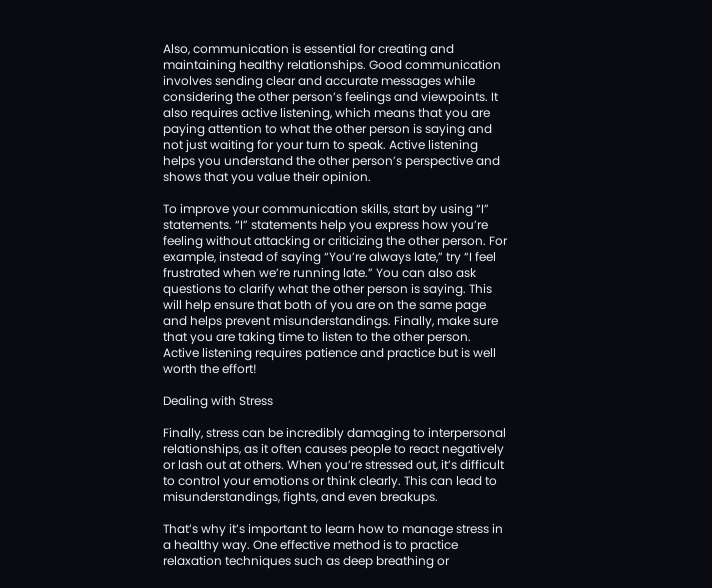Also, communication is essential for creating and maintaining healthy relationships. Good communication involves sending clear and accurate messages while considering the other person’s feelings and viewpoints. It also requires active listening, which means that you are paying attention to what the other person is saying and not just waiting for your turn to speak. Active listening helps you understand the other person’s perspective and shows that you value their opinion.

To improve your communication skills, start by using “I” statements. “I” statements help you express how you’re feeling without attacking or criticizing the other person. For example, instead of saying “You’re always late,” try “I feel frustrated when we’re running late.” You can also ask questions to clarify what the other person is saying. This will help ensure that both of you are on the same page and helps prevent misunderstandings. Finally, make sure that you are taking time to listen to the other person. Active listening requires patience and practice but is well worth the effort!

Dealing with Stress

Finally, stress can be incredibly damaging to interpersonal relationships, as it often causes people to react negatively or lash out at others. When you’re stressed out, it’s difficult to control your emotions or think clearly. This can lead to misunderstandings, fights, and even breakups.

That’s why it’s important to learn how to manage stress in a healthy way. One effective method is to practice relaxation techniques such as deep breathing or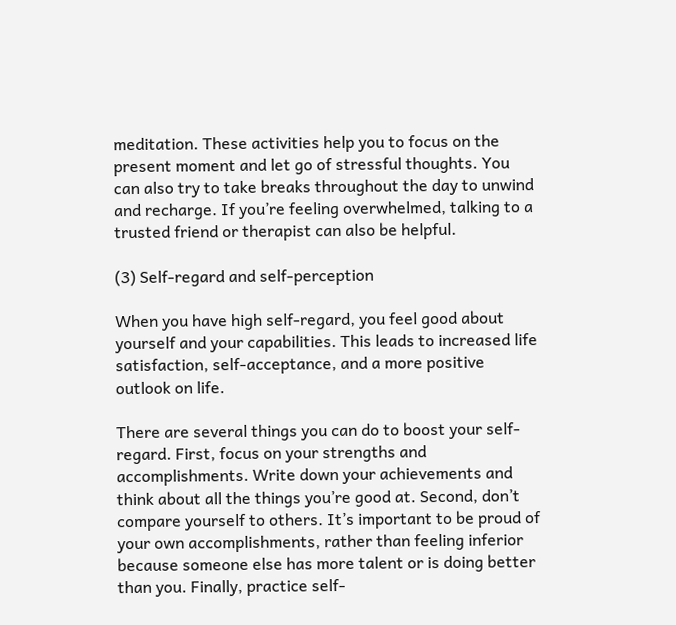meditation. These activities help you to focus on the present moment and let go of stressful thoughts. You can also try to take breaks throughout the day to unwind and recharge. If you’re feeling overwhelmed, talking to a trusted friend or therapist can also be helpful.

(3) Self-regard and self-perception

When you have high self-regard, you feel good about yourself and your capabilities. This leads to increased life satisfaction, self-acceptance, and a more positive outlook on life.

There are several things you can do to boost your self-regard. First, focus on your strengths and accomplishments. Write down your achievements and think about all the things you’re good at. Second, don’t compare yourself to others. It’s important to be proud of your own accomplishments, rather than feeling inferior because someone else has more talent or is doing better than you. Finally, practice self-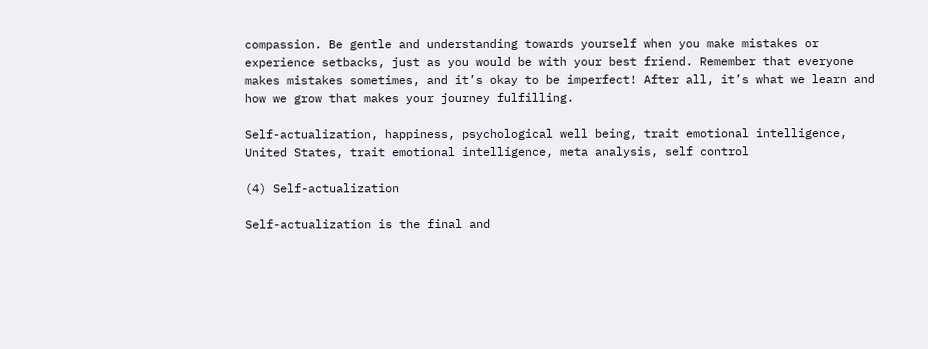compassion. Be gentle and understanding towards yourself when you make mistakes or experience setbacks, just as you would be with your best friend. Remember that everyone makes mistakes sometimes, and it’s okay to be imperfect! After all, it’s what we learn and how we grow that makes your journey fulfilling.

Self-actualization, happiness, psychological well being, trait emotional intelligence, United States, trait emotional intelligence, meta analysis, self control

(4) Self-actualization

Self-actualization is the final and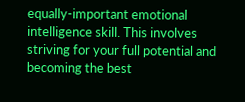equally-important emotional intelligence skill. This involves striving for your full potential and becoming the best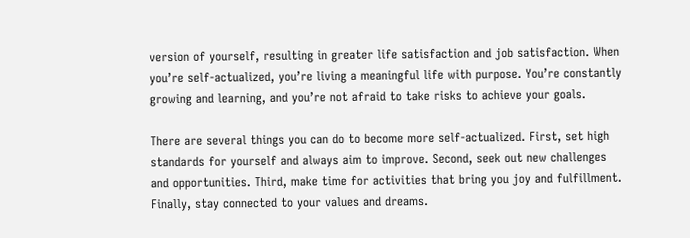version of yourself, resulting in greater life satisfaction and job satisfaction. When you’re self-actualized, you’re living a meaningful life with purpose. You’re constantly growing and learning, and you’re not afraid to take risks to achieve your goals.

There are several things you can do to become more self-actualized. First, set high standards for yourself and always aim to improve. Second, seek out new challenges and opportunities. Third, make time for activities that bring you joy and fulfillment. Finally, stay connected to your values and dreams.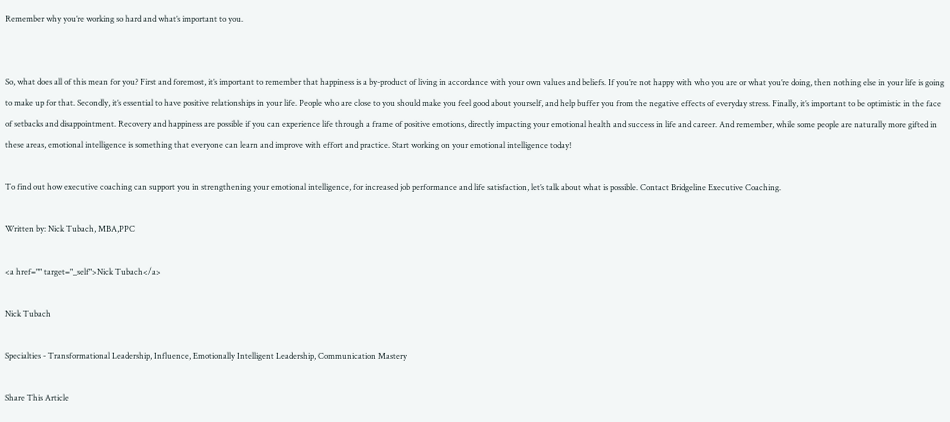Remember why you’re working so hard and what’s important to you.


So, what does all of this mean for you? First and foremost, it’s important to remember that happiness is a by-product of living in accordance with your own values and beliefs. If you’re not happy with who you are or what you’re doing, then nothing else in your life is going to make up for that. Secondly, it’s essential to have positive relationships in your life. People who are close to you should make you feel good about yourself, and help buffer you from the negative effects of everyday stress. Finally, it’s important to be optimistic in the face of setbacks and disappointment. Recovery and happiness are possible if you can experience life through a frame of positive emotions, directly impacting your emotional health and success in life and career. And remember, while some people are naturally more gifted in these areas, emotional intelligence is something that everyone can learn and improve with effort and practice. Start working on your emotional intelligence today!

To find out how executive coaching can support you in strengthening your emotional intelligence, for increased job performance and life satisfaction, let’s talk about what is possible. Contact Bridgeline Executive Coaching.

Written by: Nick Tubach, MBA,PPC

<a href="" target="_self">Nick Tubach</a>

Nick Tubach

Specialties - Transformational Leadership, Influence, Emotionally Intelligent Leadership, Communication Mastery

Share This Article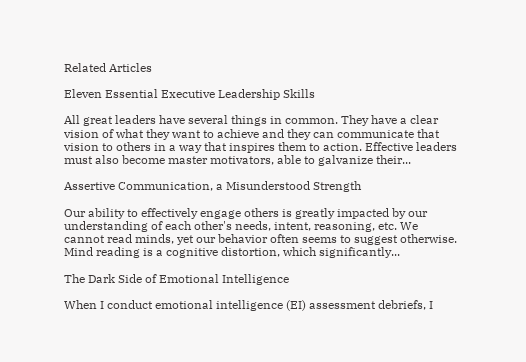Related Articles

Eleven Essential Executive Leadership Skills

All great leaders have several things in common. They have a clear vision of what they want to achieve and they can communicate that vision to others in a way that inspires them to action. Effective leaders must also become master motivators, able to galvanize their...

Assertive Communication, a Misunderstood Strength

Our ability to effectively engage others is greatly impacted by our understanding of each other's needs, intent, reasoning, etc. We cannot read minds, yet our behavior often seems to suggest otherwise. Mind reading is a cognitive distortion, which significantly...

The Dark Side of Emotional Intelligence

When I conduct emotional intelligence (EI) assessment debriefs, I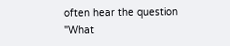often hear the question "What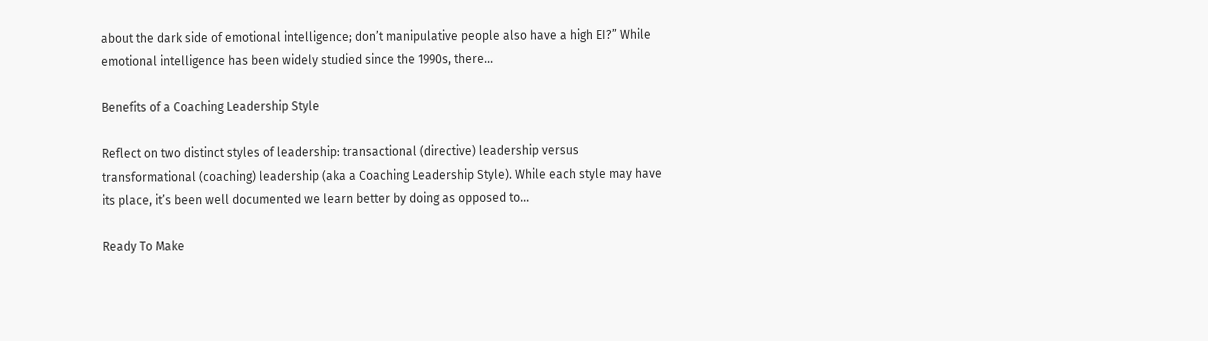about the dark side of emotional intelligence; don’t manipulative people also have a high EI?” While emotional intelligence has been widely studied since the 1990s, there...

Benefits of a Coaching Leadership Style

Reflect on two distinct styles of leadership: transactional (directive) leadership versus transformational (coaching) leadership (aka a Coaching Leadership Style). While each style may have its place, it’s been well documented we learn better by doing as opposed to...

Ready To Make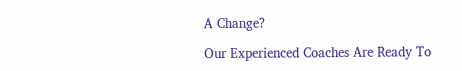A Change?

Our Experienced Coaches Are Ready To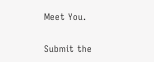Meet You.

Submit the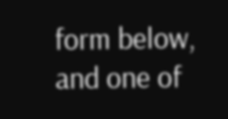form below, and one of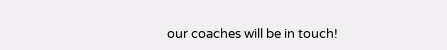our coaches will be in touch!